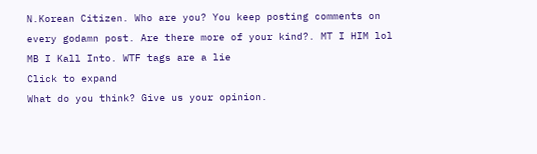N.Korean Citizen. Who are you? You keep posting comments on every godamn post. Are there more of your kind?. MT I HIM lol MB I Kall Into. WTF tags are a lie
Click to expand
What do you think? Give us your opinion.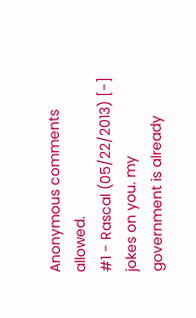Anonymous comments allowed.
#1 - Rascal (05/22/2013) [-]
jokes on you. my government is already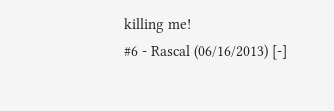killing me!
#6 - Rascal (06/16/2013) [-]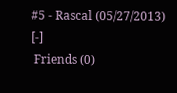#5 - Rascal (05/27/2013) [-]
 Friends (0)